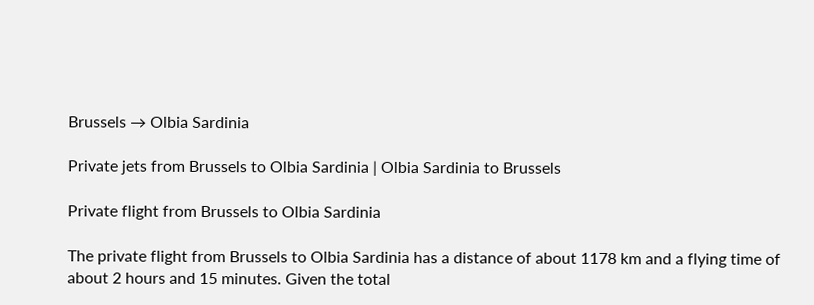Brussels → Olbia Sardinia

Private jets from Brussels to Olbia Sardinia | Olbia Sardinia to Brussels

Private flight from Brussels to Olbia Sardinia

The private flight from Brussels to Olbia Sardinia has a distance of about 1178 km and a flying time of about 2 hours and 15 minutes. Given the total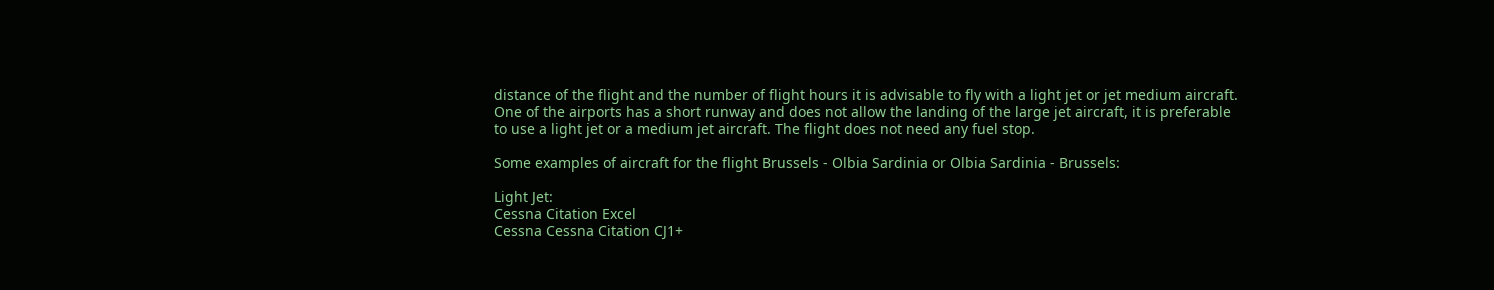distance of the flight and the number of flight hours it is advisable to fly with a light jet or jet medium aircraft. One of the airports has a short runway and does not allow the landing of the large jet aircraft, it is preferable to use a light jet or a medium jet aircraft. The flight does not need any fuel stop.

Some examples of aircraft for the flight Brussels - Olbia Sardinia or Olbia Sardinia - Brussels:

Light Jet:
Cessna Citation Excel
Cessna Cessna Citation CJ1+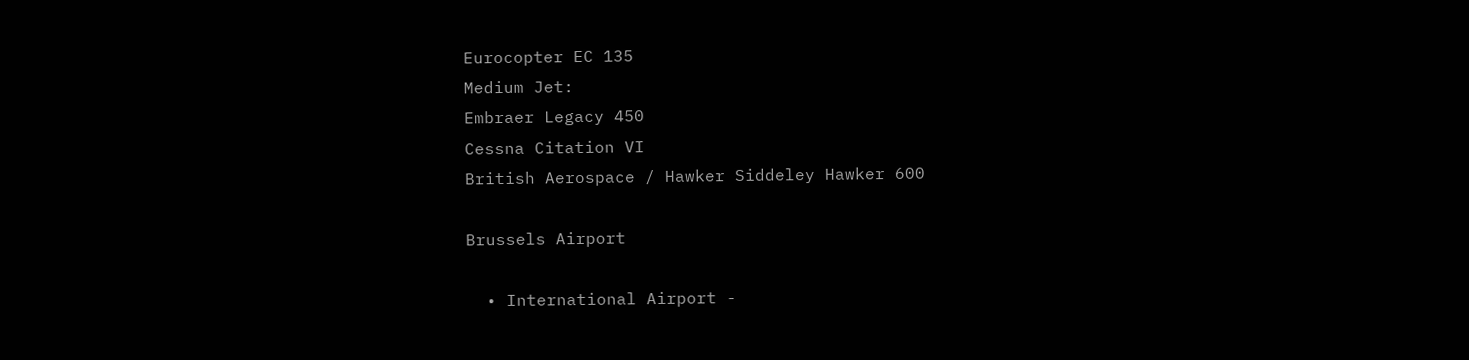Eurocopter EC 135
Medium Jet:
Embraer Legacy 450
Cessna Citation VI
British Aerospace / Hawker Siddeley Hawker 600

Brussels Airport

  • International Airport -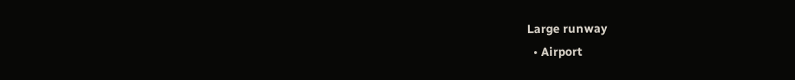Large runway
  • Airport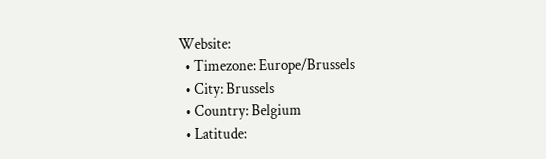Website:
  • Timezone: Europe/Brussels
  • City: Brussels
  • Country: Belgium
  • Latitude: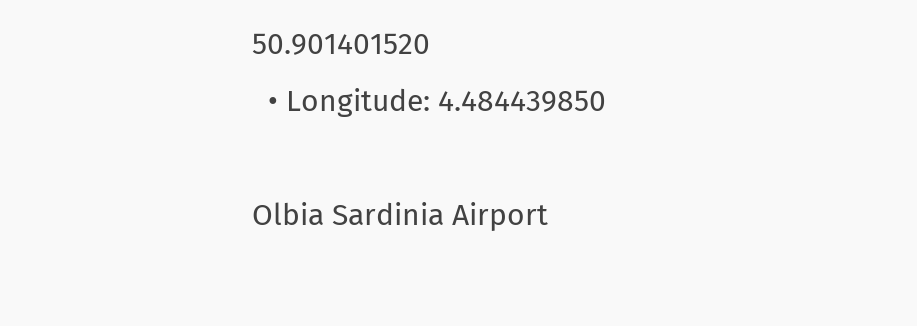50.901401520
  • Longitude: 4.484439850

Olbia Sardinia Airport